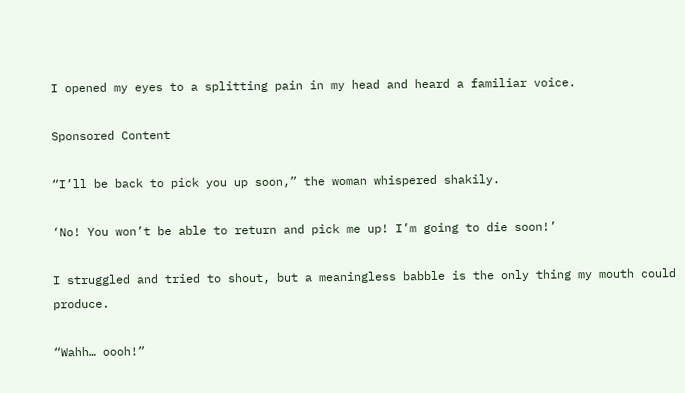I opened my eyes to a splitting pain in my head and heard a familiar voice.

Sponsored Content

“I’ll be back to pick you up soon,” the woman whispered shakily.

‘No! You won’t be able to return and pick me up! I’m going to die soon!’

I struggled and tried to shout, but a meaningless babble is the only thing my mouth could produce.

“Wahh… oooh!”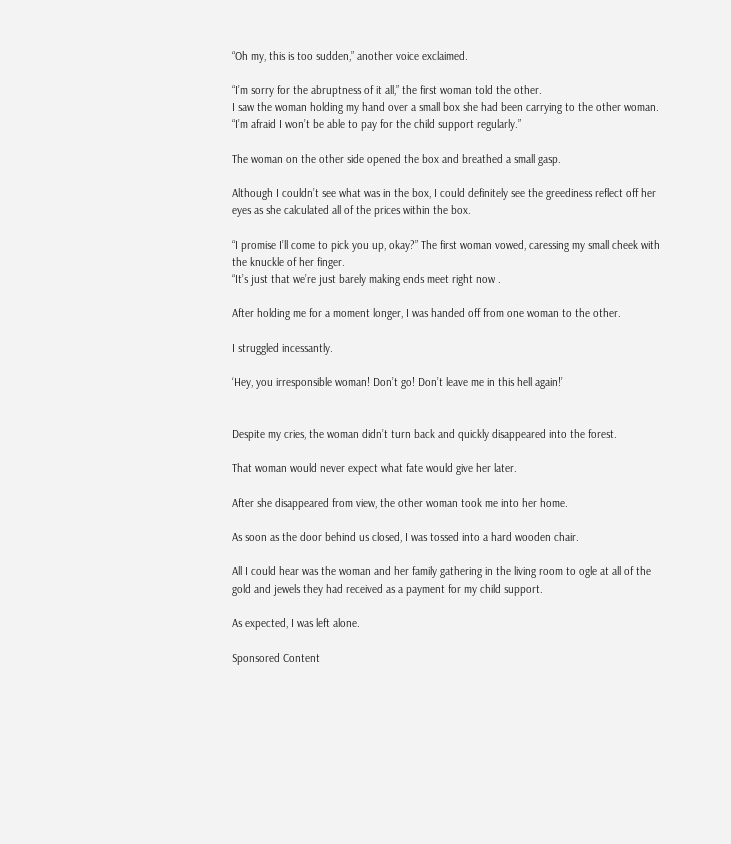“Oh my, this is too sudden,” another voice exclaimed.

“I’m sorry for the abruptness of it all,” the first woman told the other.
I saw the woman holding my hand over a small box she had been carrying to the other woman.
“I’m afraid I won’t be able to pay for the child support regularly.”

The woman on the other side opened the box and breathed a small gasp.

Although I couldn’t see what was in the box, I could definitely see the greediness reflect off her eyes as she calculated all of the prices within the box.

“I promise I’ll come to pick you up, okay?” The first woman vowed, caressing my small cheek with the knuckle of her finger.
“It’s just that we’re just barely making ends meet right now .

After holding me for a moment longer, I was handed off from one woman to the other.

I struggled incessantly.

‘Hey, you irresponsible woman! Don’t go! Don’t leave me in this hell again!’


Despite my cries, the woman didn’t turn back and quickly disappeared into the forest.

That woman would never expect what fate would give her later.

After she disappeared from view, the other woman took me into her home.

As soon as the door behind us closed, I was tossed into a hard wooden chair.

All I could hear was the woman and her family gathering in the living room to ogle at all of the gold and jewels they had received as a payment for my child support.

As expected, I was left alone.

Sponsored Content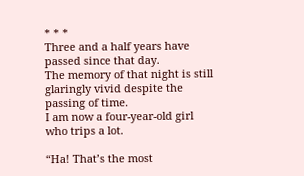* * *
Three and a half years have passed since that day.
The memory of that night is still glaringly vivid despite the passing of time.
I am now a four-year-old girl who trips a lot.

“Ha! That’s the most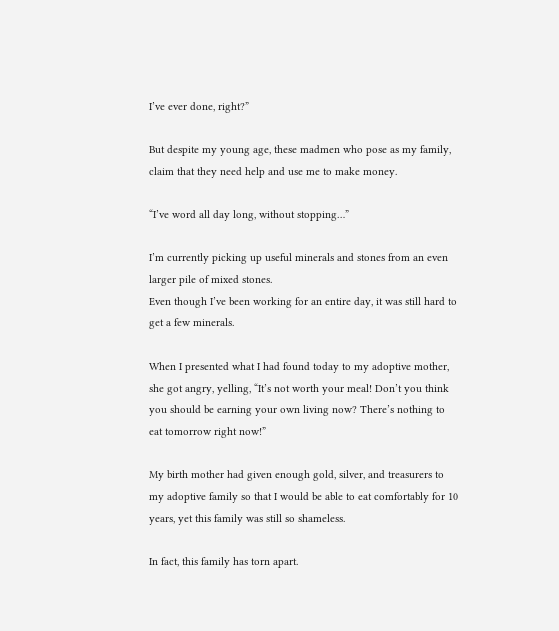I’ve ever done, right?”

But despite my young age, these madmen who pose as my family, claim that they need help and use me to make money.

“I’ve word all day long, without stopping…”

I’m currently picking up useful minerals and stones from an even larger pile of mixed stones.
Even though I’ve been working for an entire day, it was still hard to get a few minerals.

When I presented what I had found today to my adoptive mother, she got angry, yelling, “It’s not worth your meal! Don’t you think you should be earning your own living now? There’s nothing to eat tomorrow right now!”

My birth mother had given enough gold, silver, and treasurers to my adoptive family so that I would be able to eat comfortably for 10 years, yet this family was still so shameless.

In fact, this family has torn apart.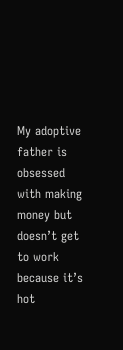My adoptive father is obsessed with making money but doesn’t get to work because it’s hot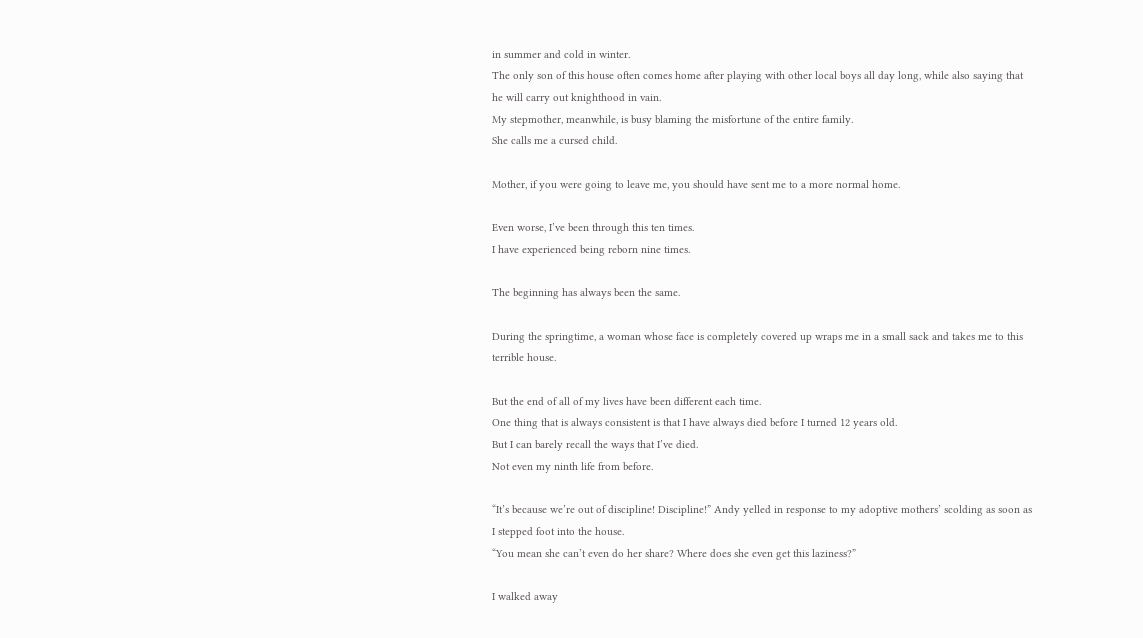in summer and cold in winter.
The only son of this house often comes home after playing with other local boys all day long, while also saying that he will carry out knighthood in vain.
My stepmother, meanwhile, is busy blaming the misfortune of the entire family.
She calls me a cursed child.

Mother, if you were going to leave me, you should have sent me to a more normal home.

Even worse, I’ve been through this ten times.
I have experienced being reborn nine times.

The beginning has always been the same.

During the springtime, a woman whose face is completely covered up wraps me in a small sack and takes me to this terrible house.

But the end of all of my lives have been different each time.
One thing that is always consistent is that I have always died before I turned 12 years old.
But I can barely recall the ways that I’ve died.
Not even my ninth life from before.

“It’s because we’re out of discipline! Discipline!” Andy yelled in response to my adoptive mothers’ scolding as soon as I stepped foot into the house.
“You mean she can’t even do her share? Where does she even get this laziness?”

I walked away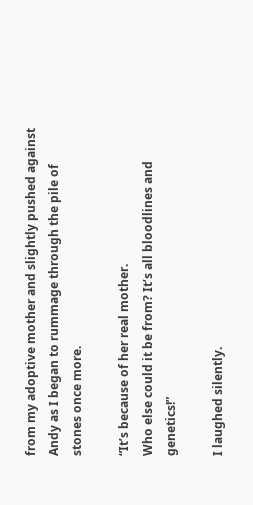from my adoptive mother and slightly pushed against Andy as I began to rummage through the pile of stones once more.

“It’s because of her real mother.
Who else could it be from? It’s all bloodlines and genetics!”

I laughed silently.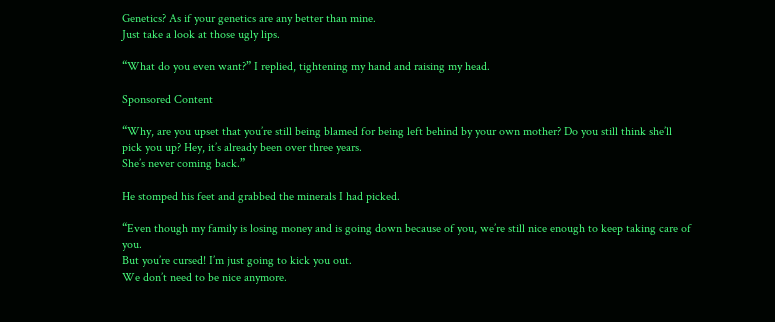Genetics? As if your genetics are any better than mine.
Just take a look at those ugly lips.

“What do you even want?” I replied, tightening my hand and raising my head.

Sponsored Content

“Why, are you upset that you’re still being blamed for being left behind by your own mother? Do you still think she’ll pick you up? Hey, it’s already been over three years.
She’s never coming back.”

He stomped his feet and grabbed the minerals I had picked.

“Even though my family is losing money and is going down because of you, we’re still nice enough to keep taking care of you.
But you’re cursed! I’m just going to kick you out.
We don’t need to be nice anymore.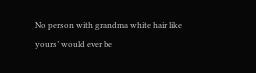No person with grandma white hair like yours’ would ever be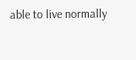able to live normally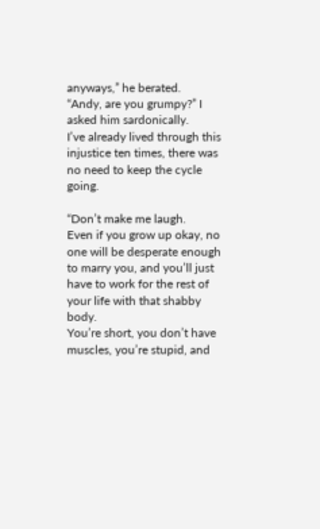anyways,” he berated.
“Andy, are you grumpy?” I asked him sardonically.
I’ve already lived through this injustice ten times, there was no need to keep the cycle going.

“Don’t make me laugh.
Even if you grow up okay, no one will be desperate enough to marry you, and you’ll just have to work for the rest of your life with that shabby body.
You’re short, you don’t have muscles, you’re stupid, and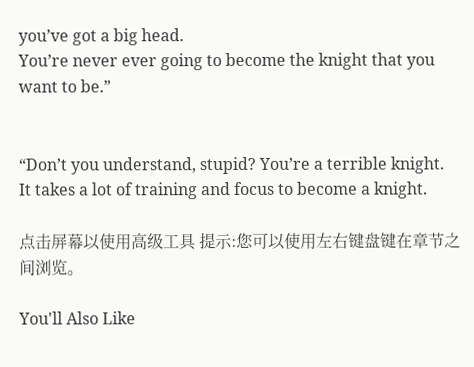you’ve got a big head.
You’re never ever going to become the knight that you want to be.”


“Don’t you understand, stupid? You’re a terrible knight.
It takes a lot of training and focus to become a knight.

点击屏幕以使用高级工具 提示:您可以使用左右键盘键在章节之间浏览。

You'll Also Like